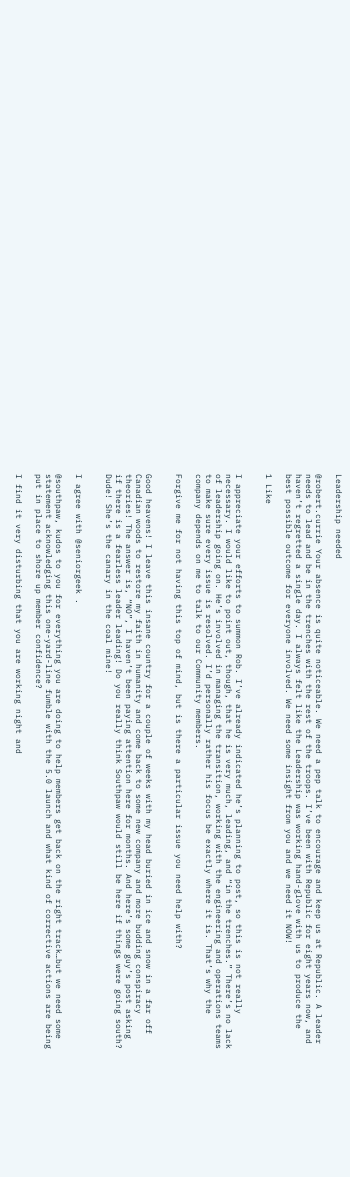Leadership needed

@robert.currie Your absence is quite noticeable. We need a pep talk to encourage and keep us at Republic. A leader needs to lead and be in the trenches with the rest of the troops. I’ve been with Republic for eight years now, and haven’t regretted a single day. I always felt like the Leadership was working hand-glove with us to produce the best possible outcome for everyone involved. We need some insight from you and we need it NOW!

1 Like


I appreciate your efforts to summon Rob. I’ve already indicated he’s planning to post, so this is not really necessary. I would like to point out, though, that he is very much, leading, and “in the trenches.” There’s no lack of leadership going on. He’s involved in managing the transition, working with the engineering and operations teams to make sure every issue is resolved. I’d personally rather his focus be exactly where it is. That’s why the company depends on me to talk to our Community members.

Forgive me for not having this top of mind, but is there a particular issue you need help with?


Good heavens! I leave this insane country for a couple of weeks with my head buried in ice and snow in a far off Canadian woods to restore my faith in humanity and come back to some new company and more budding conspiracy theories! The answer is, “NO”, I haven’t been paying attention here for months. And here’s some guy’s post asking if there is a fearless leader leading! Do you really think Southpaw would still be here if things were going south? Dude! She’s the canary in the coal mine!


I agree with @seniorgeek .

@southpaw, kudos to you for everything you are doing to help members get back on the right track…but we need some statement acknowledging this one-yard-line fumble with the 5.0 launch and what kind of corrective actions are being put in place to shore up member confidence?

I find it very disturbing that you are working night and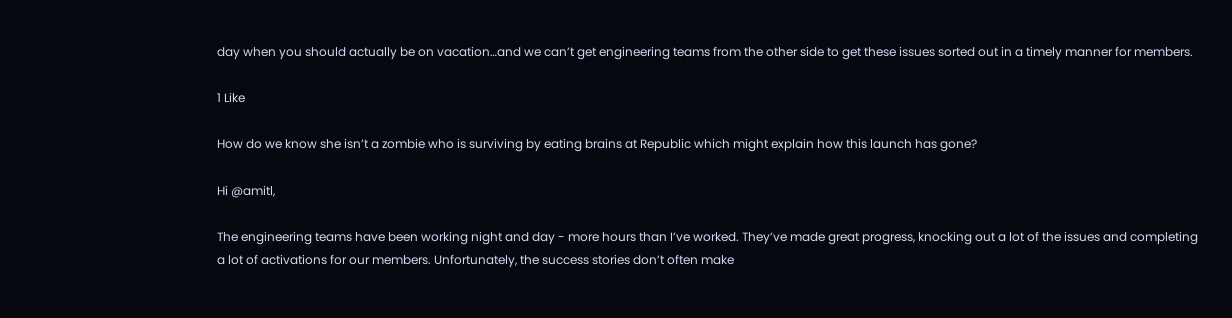day when you should actually be on vacation…and we can’t get engineering teams from the other side to get these issues sorted out in a timely manner for members.

1 Like

How do we know she isn’t a zombie who is surviving by eating brains at Republic which might explain how this launch has gone?

Hi @amitl,

The engineering teams have been working night and day - more hours than I’ve worked. They’ve made great progress, knocking out a lot of the issues and completing a lot of activations for our members. Unfortunately, the success stories don’t often make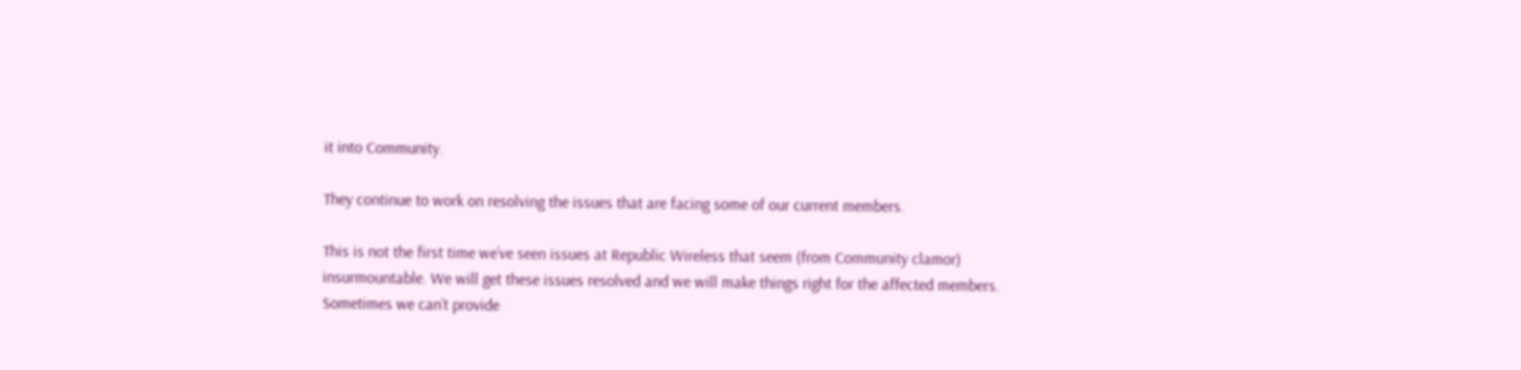it into Community.

They continue to work on resolving the issues that are facing some of our current members.

This is not the first time we’ve seen issues at Republic Wireless that seem (from Community clamor) insurmountable. We will get these issues resolved and we will make things right for the affected members. Sometimes we can’t provide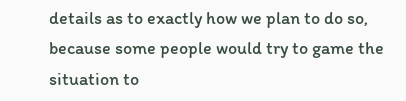details as to exactly how we plan to do so, because some people would try to game the situation to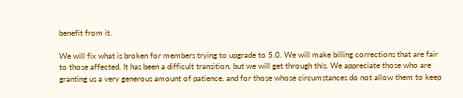benefit from it.

We will fix what is broken for members trying to upgrade to 5.0. We will make billing corrections that are fair to those affected. It has been a difficult transition, but we will get through this. We appreciate those who are granting us a very generous amount of patience, and for those whose circumstances do not allow them to keep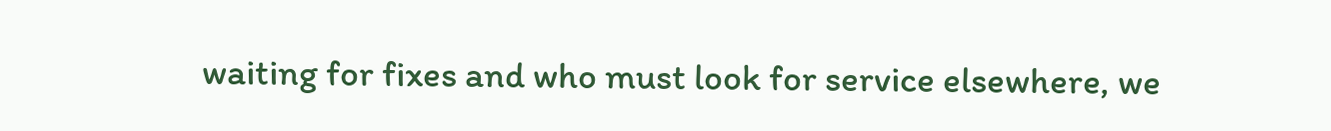waiting for fixes and who must look for service elsewhere, we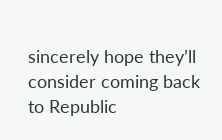sincerely hope they’ll consider coming back to Republic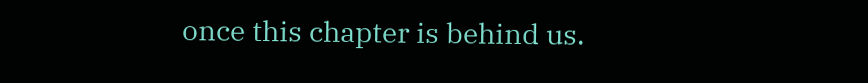once this chapter is behind us.